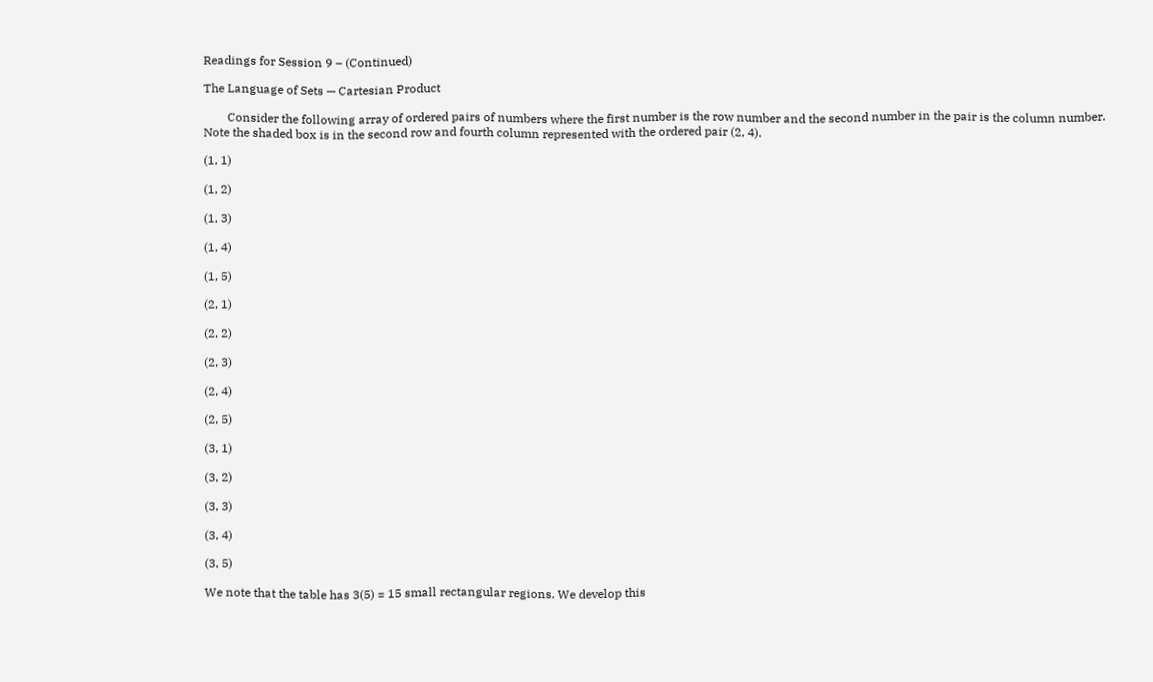Readings for Session 9 – (Continued)

The Language of Sets — Cartesian Product

        Consider the following array of ordered pairs of numbers where the first number is the row number and the second number in the pair is the column number. Note the shaded box is in the second row and fourth column represented with the ordered pair (2, 4).

(1, 1)

(1, 2)

(1, 3)

(1, 4)

(1, 5)

(2, 1)

(2, 2)

(2, 3)

(2, 4)

(2, 5)

(3, 1)

(3, 2)

(3, 3)

(3, 4)

(3, 5)

We note that the table has 3(5) = 15 small rectangular regions. We develop this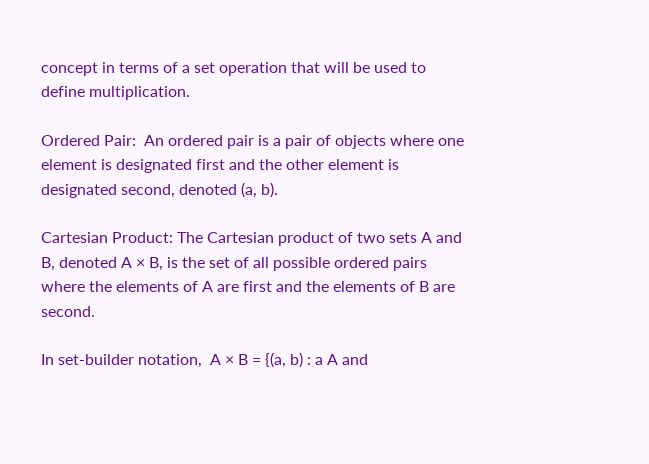concept in terms of a set operation that will be used to define multiplication.

Ordered Pair:  An ordered pair is a pair of objects where one element is designated first and the other element is designated second, denoted (a, b).

Cartesian Product: The Cartesian product of two sets A and B, denoted A × B, is the set of all possible ordered pairs where the elements of A are first and the elements of B are second.

In set-builder notation,  A × B = {(a, b) : a A and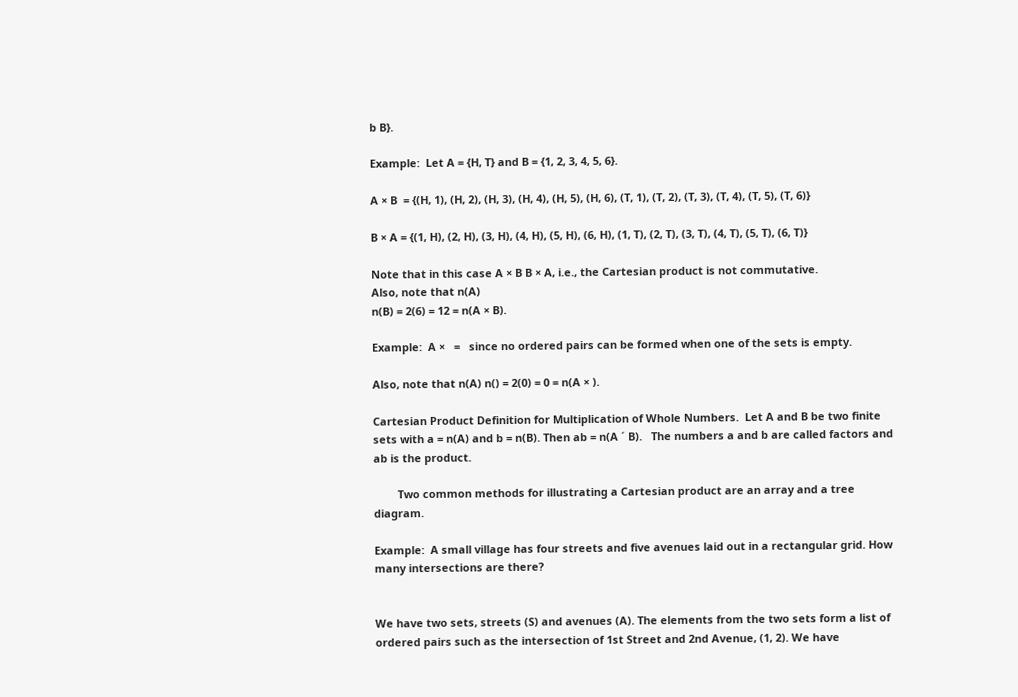b B}.

Example:  Let A = {H, T} and B = {1, 2, 3, 4, 5, 6}.

A × B  = {(H, 1), (H, 2), (H, 3), (H, 4), (H, 5), (H, 6), (T, 1), (T, 2), (T, 3), (T, 4), (T, 5), (T, 6)}

B × A = {(1, H), (2, H), (3, H), (4, H), (5, H), (6, H), (1, T), (2, T), (3, T), (4, T), (5, T), (6, T)}

Note that in this case A × B B × A, i.e., the Cartesian product is not commutative.
Also, note that n(A)
n(B) = 2(6) = 12 = n(A × B).

Example:  A ×   =   since no ordered pairs can be formed when one of the sets is empty.

Also, note that n(A) n() = 2(0) = 0 = n(A × ).

Cartesian Product Definition for Multiplication of Whole Numbers.  Let A and B be two finite sets with a = n(A) and b = n(B). Then ab = n(A ´ B).   The numbers a and b are called factors and ab is the product.

        Two common methods for illustrating a Cartesian product are an array and a tree diagram.

Example:  A small village has four streets and five avenues laid out in a rectangular grid. How many intersections are there?


We have two sets, streets (S) and avenues (A). The elements from the two sets form a list of ordered pairs such as the intersection of 1st Street and 2nd Avenue, (1, 2). We have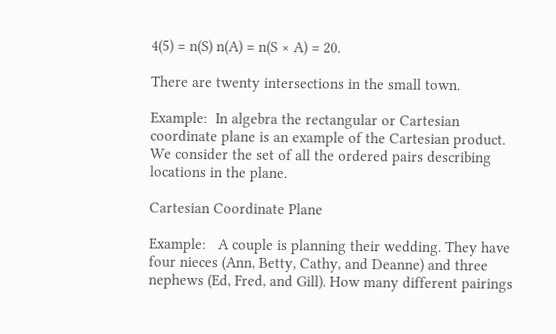4(5) = n(S) n(A) = n(S × A) = 20.

There are twenty intersections in the small town.

Example:  In algebra the rectangular or Cartesian coordinate plane is an example of the Cartesian product. We consider the set of all the ordered pairs describing locations in the plane.

Cartesian Coordinate Plane

Example:   A couple is planning their wedding. They have four nieces (Ann, Betty, Cathy, and Deanne) and three nephews (Ed, Fred, and Gill). How many different pairings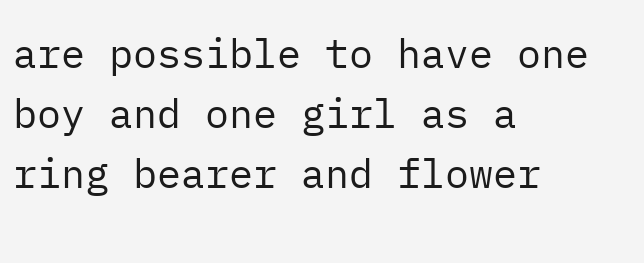are possible to have one boy and one girl as a ring bearer and flower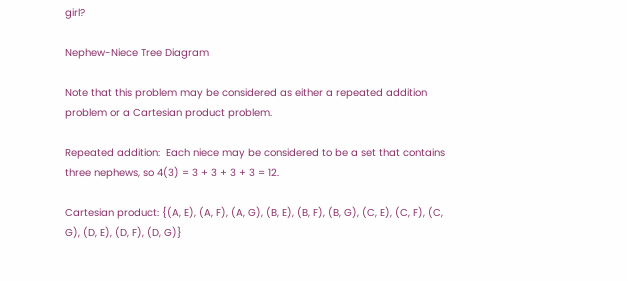girl?

Nephew-Niece Tree Diagram

Note that this problem may be considered as either a repeated addition problem or a Cartesian product problem.

Repeated addition:  Each niece may be considered to be a set that contains three nephews, so 4(3) = 3 + 3 + 3 + 3 = 12.

Cartesian product: {(A, E), (A, F), (A, G), (B, E), (B, F), (B, G), (C, E), (C, F), (C, G), (D, E), (D, F), (D, G)}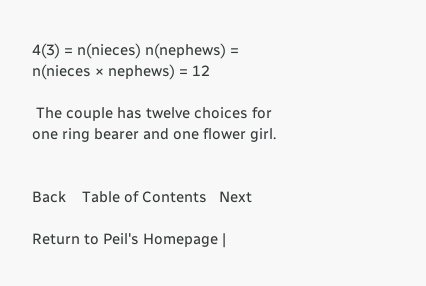4(3) = n(nieces) n(nephews) = n(nieces × nephews) = 12

 The couple has twelve choices for one ring bearer and one flower girl.


Back    Table of Contents   Next

Return to Peil's Homepage |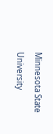Minnesota State University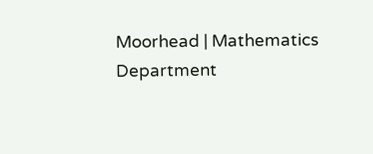Moorhead | Mathematics Department